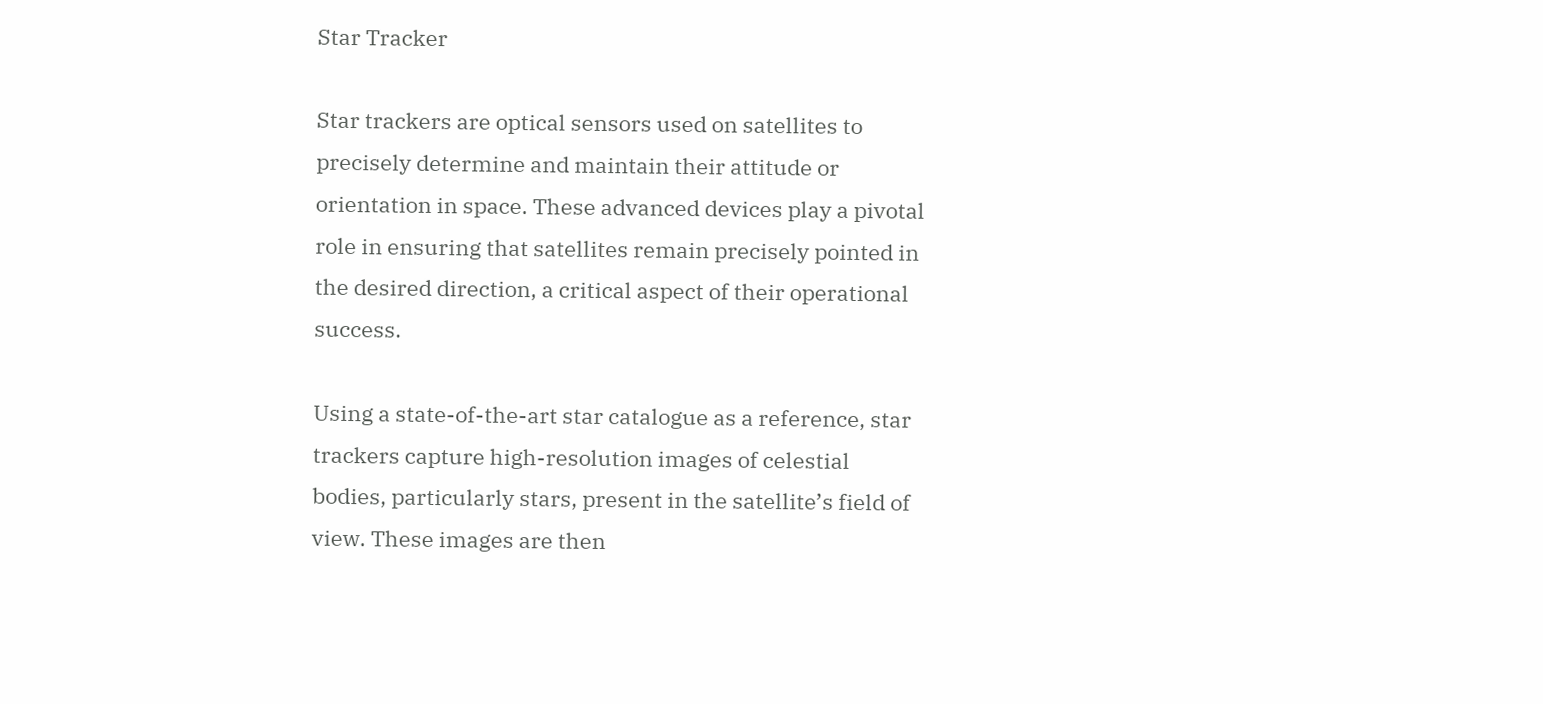Star Tracker

Star trackers are optical sensors used on satellites to precisely determine and maintain their attitude or orientation in space. These advanced devices play a pivotal role in ensuring that satellites remain precisely pointed in the desired direction, a critical aspect of their operational success.

Using a state-of-the-art star catalogue as a reference, star trackers capture high-resolution images of celestial bodies, particularly stars, present in the satellite’s field of view. These images are then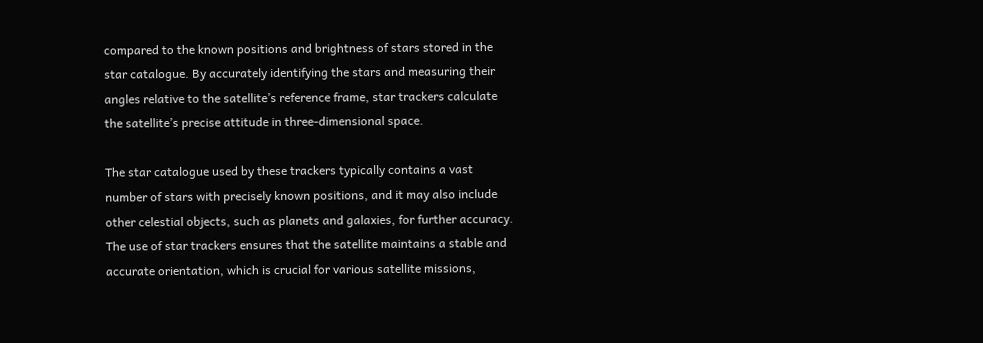compared to the known positions and brightness of stars stored in the star catalogue. By accurately identifying the stars and measuring their angles relative to the satellite’s reference frame, star trackers calculate the satellite’s precise attitude in three-dimensional space.

The star catalogue used by these trackers typically contains a vast number of stars with precisely known positions, and it may also include other celestial objects, such as planets and galaxies, for further accuracy. The use of star trackers ensures that the satellite maintains a stable and accurate orientation, which is crucial for various satellite missions,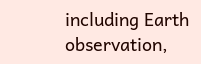including Earth observation,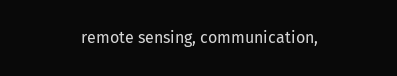remote sensing, communication,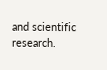and scientific research.